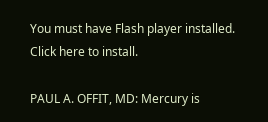You must have Flash player installed. Click here to install.

PAUL A. OFFIT, MD: Mercury is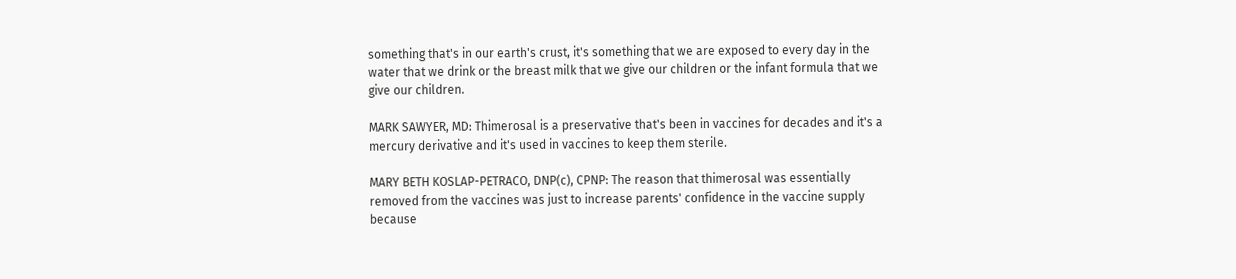something that's in our earth's crust, it's something that we are exposed to every day in the water that we drink or the breast milk that we give our children or the infant formula that we give our children.

MARK SAWYER, MD: Thimerosal is a preservative that's been in vaccines for decades and it's a mercury derivative and it's used in vaccines to keep them sterile.

MARY BETH KOSLAP-PETRACO, DNP(c), CPNP: The reason that thimerosal was essentially removed from the vaccines was just to increase parents' confidence in the vaccine supply because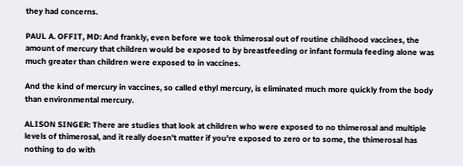they had concerns.

PAUL A. OFFIT, MD: And frankly, even before we took thimerosal out of routine childhood vaccines, the amount of mercury that children would be exposed to by breastfeeding or infant formula feeding alone was much greater than children were exposed to in vaccines.

And the kind of mercury in vaccines, so called ethyl mercury, is eliminated much more quickly from the body than environmental mercury.

ALISON SINGER: There are studies that look at children who were exposed to no thimerosal and multiple levels of thimerosal, and it really doesn't matter if you're exposed to zero or to some, the thimerosal has nothing to do with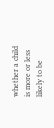whether a child is more or less likely to be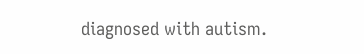diagnosed with autism.